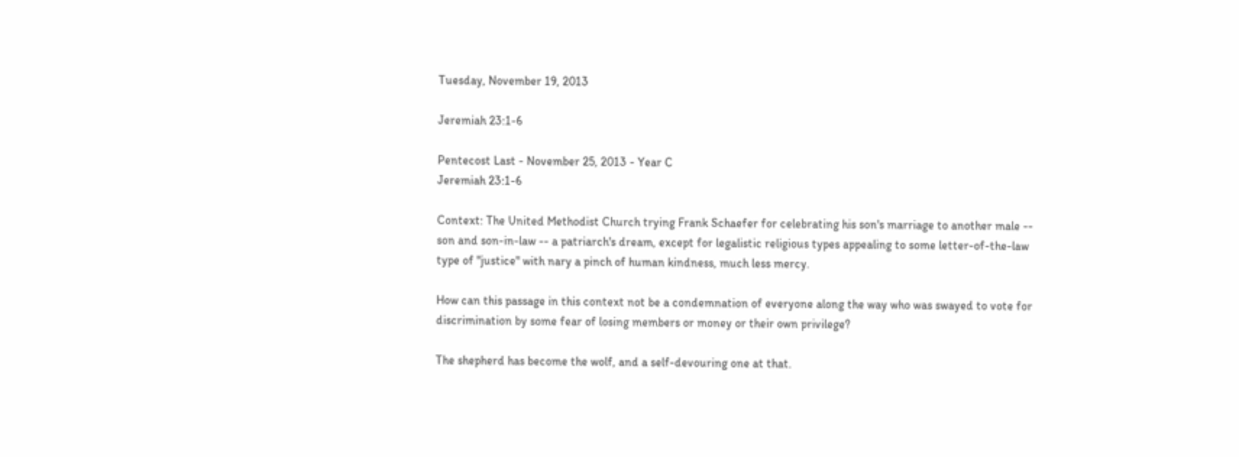Tuesday, November 19, 2013

Jeremiah 23:1-6

Pentecost Last - November 25, 2013 - Year C
Jeremiah 23:1-6

Context: The United Methodist Church trying Frank Schaefer for celebrating his son's marriage to another male -- son and son-in-law -- a patriarch's dream, except for legalistic religious types appealing to some letter-of-the-law type of "justice" with nary a pinch of human kindness, much less mercy.

How can this passage in this context not be a condemnation of everyone along the way who was swayed to vote for discrimination by some fear of losing members or money or their own privilege?

The shepherd has become the wolf, and a self-devouring one at that.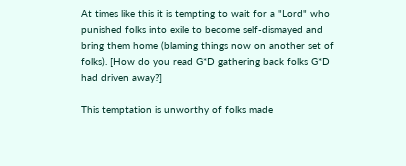At times like this it is tempting to wait for a "Lord" who punished folks into exile to become self-dismayed and bring them home (blaming things now on another set of folks). [How do you read G*D gathering back folks G*D had driven away?]

This temptation is unworthy of folks made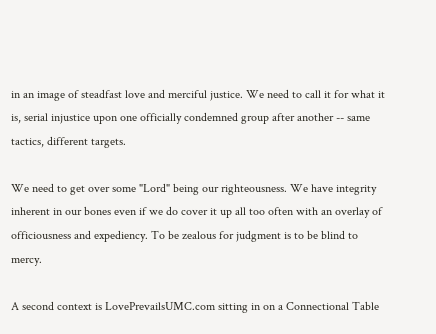in an image of steadfast love and merciful justice. We need to call it for what it is, serial injustice upon one officially condemned group after another -- same tactics, different targets.

We need to get over some "Lord" being our righteousness. We have integrity inherent in our bones even if we do cover it up all too often with an overlay of officiousness and expediency. To be zealous for judgment is to be blind to mercy.

A second context is LovePrevailsUMC.com sitting in on a Connectional Table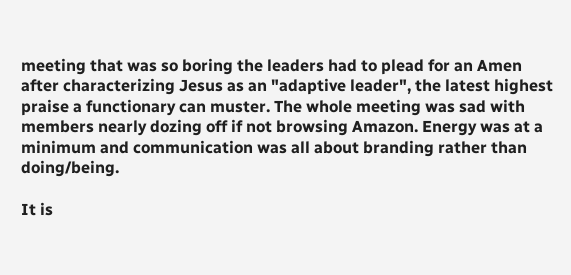meeting that was so boring the leaders had to plead for an Amen after characterizing Jesus as an "adaptive leader", the latest highest praise a functionary can muster. The whole meeting was sad with members nearly dozing off if not browsing Amazon. Energy was at a minimum and communication was all about branding rather than doing/being.

It is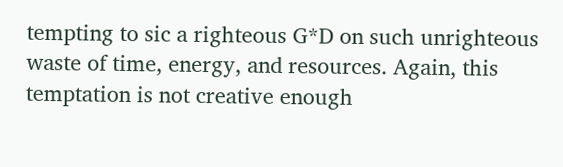tempting to sic a righteous G*D on such unrighteous waste of time, energy, and resources. Again, this temptation is not creative enough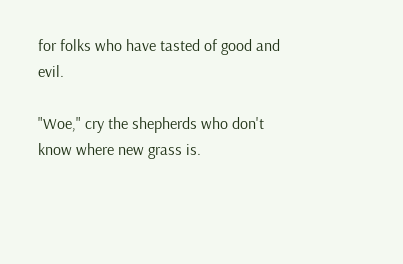for folks who have tasted of good and evil.

"Woe," cry the shepherds who don't know where new grass is.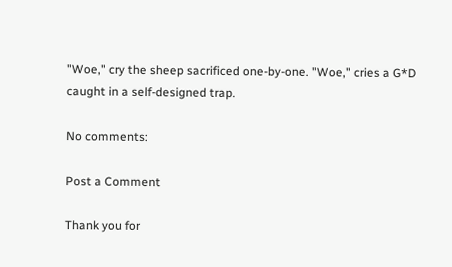"Woe," cry the sheep sacrificed one-by-one. "Woe," cries a G*D caught in a self-designed trap.

No comments:

Post a Comment

Thank you for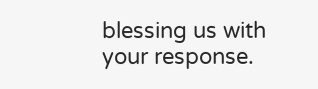blessing us with your response.